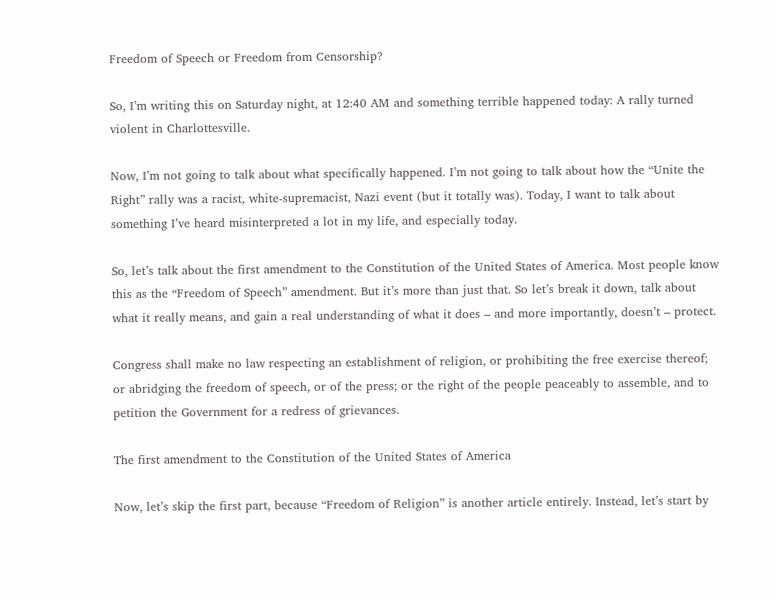Freedom of Speech or Freedom from Censorship?

So, I’m writing this on Saturday night, at 12:40 AM and something terrible happened today: A rally turned violent in Charlottesville.

Now, I’m not going to talk about what specifically happened. I’m not going to talk about how the “Unite the Right” rally was a racist, white-supremacist, Nazi event (but it totally was). Today, I want to talk about something I’ve heard misinterpreted a lot in my life, and especially today.

So, let’s talk about the first amendment to the Constitution of the United States of America. Most people know this as the “Freedom of Speech” amendment. But it’s more than just that. So let’s break it down, talk about what it really means, and gain a real understanding of what it does – and more importantly, doesn’t – protect.

Congress shall make no law respecting an establishment of religion, or prohibiting the free exercise thereof; or abridging the freedom of speech, or of the press; or the right of the people peaceably to assemble, and to petition the Government for a redress of grievances.

The first amendment to the Constitution of the United States of America

Now, let’s skip the first part, because “Freedom of Religion” is another article entirely. Instead, let’s start by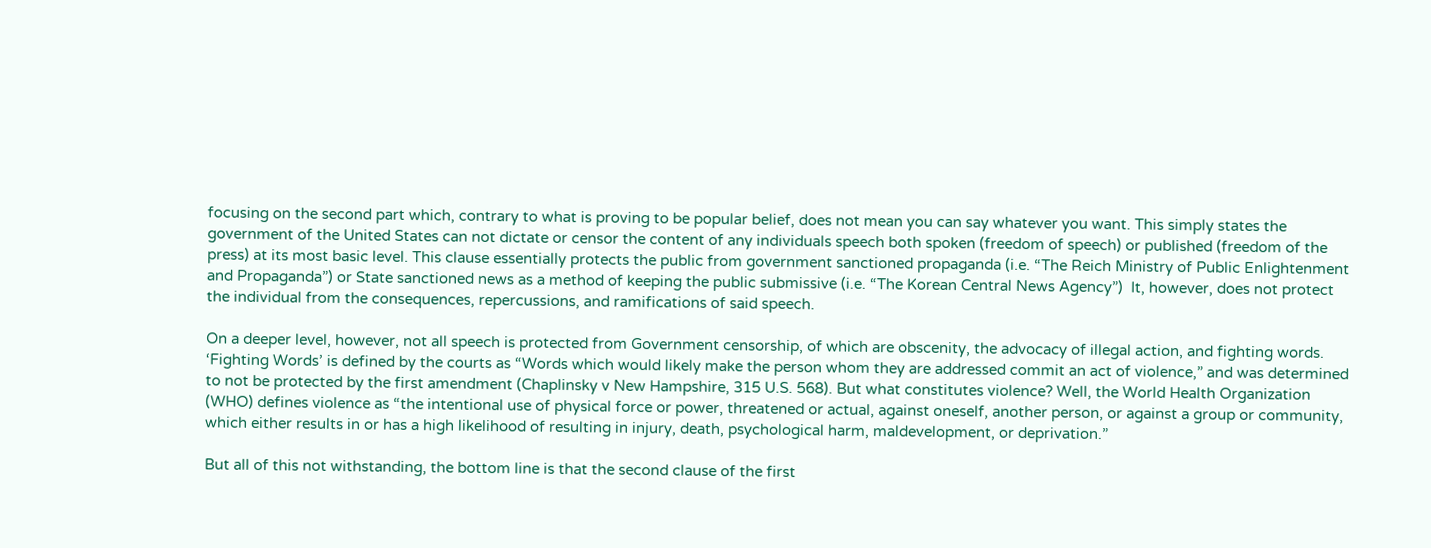focusing on the second part which, contrary to what is proving to be popular belief, does not mean you can say whatever you want. This simply states the government of the United States can not dictate or censor the content of any individuals speech both spoken (freedom of speech) or published (freedom of the press) at its most basic level. This clause essentially protects the public from government sanctioned propaganda (i.e. “The Reich Ministry of Public Enlightenment and Propaganda”) or State sanctioned news as a method of keeping the public submissive (i.e. “The Korean Central News Agency”)  It, however, does not protect the individual from the consequences, repercussions, and ramifications of said speech.

On a deeper level, however, not all speech is protected from Government censorship, of which are obscenity, the advocacy of illegal action, and fighting words. ‘Fighting Words’ is defined by the courts as “Words which would likely make the person whom they are addressed commit an act of violence,” and was determined to not be protected by the first amendment (Chaplinsky v New Hampshire, 315 U.S. 568). But what constitutes violence? Well, the World Health Organization (WHO) defines violence as “the intentional use of physical force or power, threatened or actual, against oneself, another person, or against a group or community, which either results in or has a high likelihood of resulting in injury, death, psychological harm, maldevelopment, or deprivation.”

But all of this not withstanding, the bottom line is that the second clause of the first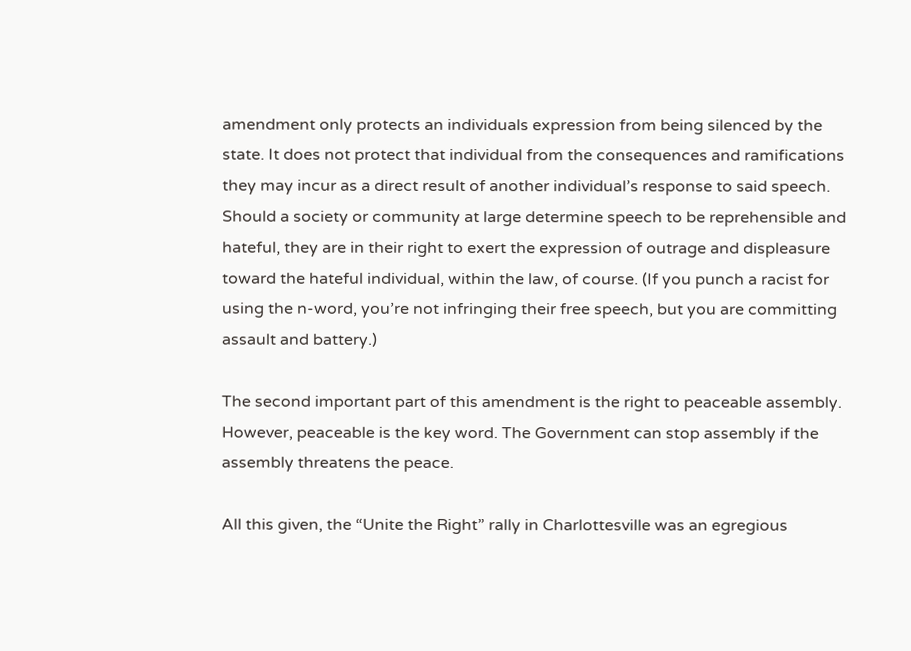amendment only protects an individuals expression from being silenced by the state. It does not protect that individual from the consequences and ramifications they may incur as a direct result of another individual’s response to said speech. Should a society or community at large determine speech to be reprehensible and hateful, they are in their right to exert the expression of outrage and displeasure toward the hateful individual, within the law, of course. (If you punch a racist for using the n-word, you’re not infringing their free speech, but you are committing assault and battery.)

The second important part of this amendment is the right to peaceable assembly. However, peaceable is the key word. The Government can stop assembly if the assembly threatens the peace.

All this given, the “Unite the Right” rally in Charlottesville was an egregious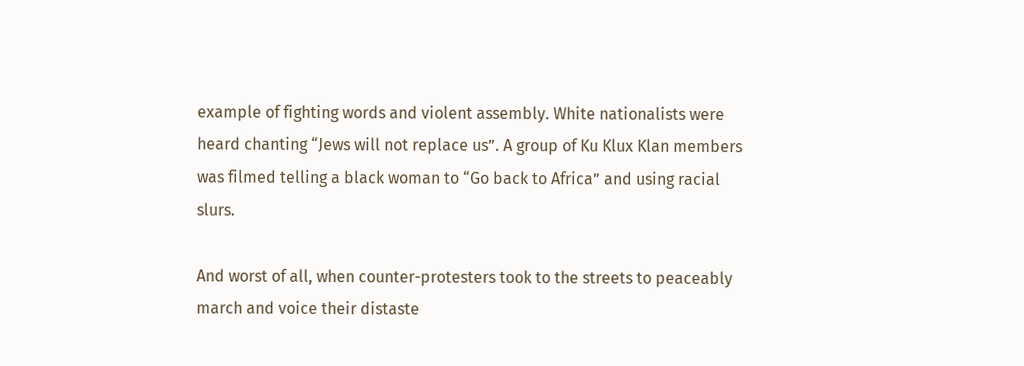example of fighting words and violent assembly. White nationalists were heard chanting “Jews will not replace us”. A group of Ku Klux Klan members was filmed telling a black woman to “Go back to Africa” and using racial slurs.

And worst of all, when counter-protesters took to the streets to peaceably march and voice their distaste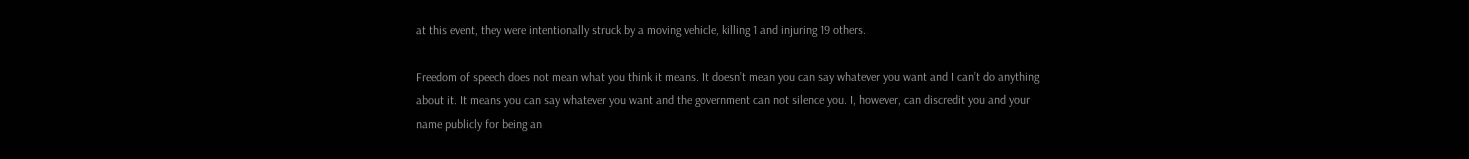at this event, they were intentionally struck by a moving vehicle, killing 1 and injuring 19 others.

Freedom of speech does not mean what you think it means. It doesn’t mean you can say whatever you want and I can’t do anything about it. It means you can say whatever you want and the government can not silence you. I, however, can discredit you and your name publicly for being an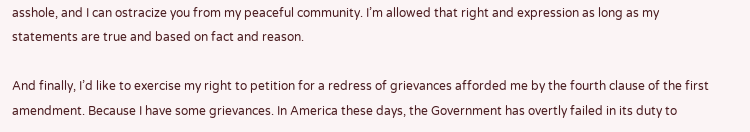asshole, and I can ostracize you from my peaceful community. I’m allowed that right and expression as long as my statements are true and based on fact and reason.

And finally, I’d like to exercise my right to petition for a redress of grievances afforded me by the fourth clause of the first amendment. Because I have some grievances. In America these days, the Government has overtly failed in its duty to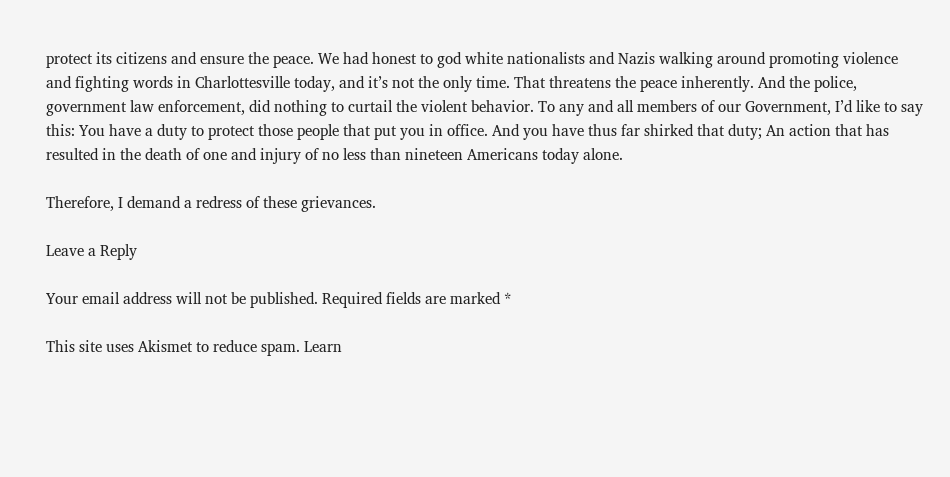protect its citizens and ensure the peace. We had honest to god white nationalists and Nazis walking around promoting violence and fighting words in Charlottesville today, and it’s not the only time. That threatens the peace inherently. And the police, government law enforcement, did nothing to curtail the violent behavior. To any and all members of our Government, I’d like to say this: You have a duty to protect those people that put you in office. And you have thus far shirked that duty; An action that has resulted in the death of one and injury of no less than nineteen Americans today alone.

Therefore, I demand a redress of these grievances.

Leave a Reply

Your email address will not be published. Required fields are marked *

This site uses Akismet to reduce spam. Learn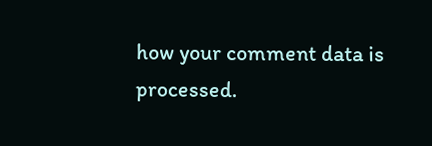how your comment data is processed.